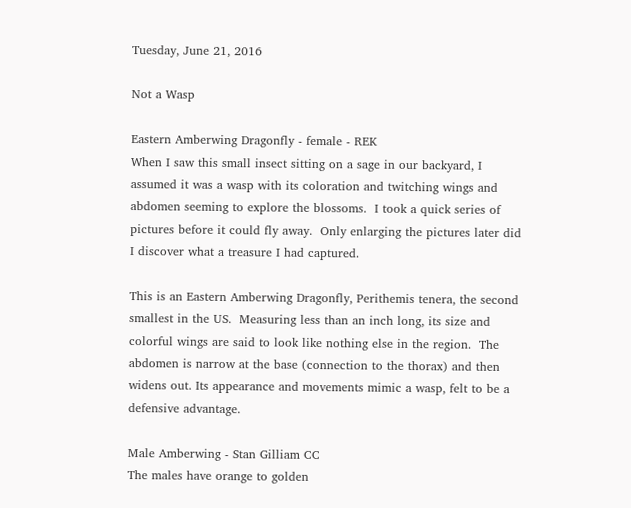Tuesday, June 21, 2016

Not a Wasp

Eastern Amberwing Dragonfly - female - REK
When I saw this small insect sitting on a sage in our backyard, I assumed it was a wasp with its coloration and twitching wings and abdomen seeming to explore the blossoms.  I took a quick series of pictures before it could fly away.  Only enlarging the pictures later did I discover what a treasure I had captured.

This is an Eastern Amberwing Dragonfly, Perithemis tenera, the second smallest in the US.  Measuring less than an inch long, its size and colorful wings are said to look like nothing else in the region.  The abdomen is narrow at the base (connection to the thorax) and then widens out. Its appearance and movements mimic a wasp, felt to be a defensive advantage.

Male Amberwing - Stan Gilliam CC
The males have orange to golden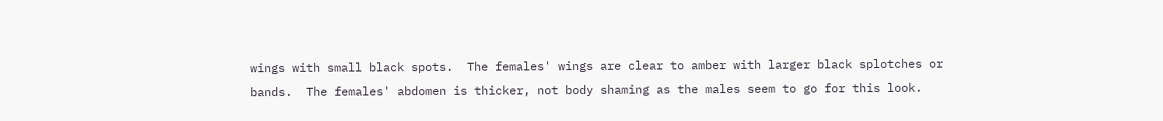wings with small black spots.  The females' wings are clear to amber with larger black splotches or bands.  The females' abdomen is thicker, not body shaming as the males seem to go for this look.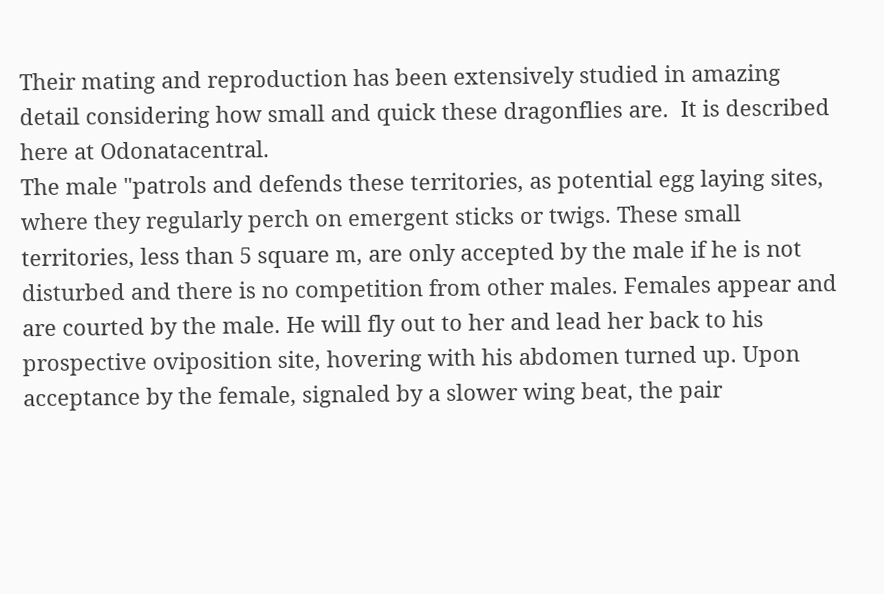Their mating and reproduction has been extensively studied in amazing detail considering how small and quick these dragonflies are.  It is described here at Odonatacentral.
The male "patrols and defends these territories, as potential egg laying sites, where they regularly perch on emergent sticks or twigs. These small territories, less than 5 square m, are only accepted by the male if he is not disturbed and there is no competition from other males. Females appear and are courted by the male. He will fly out to her and lead her back to his prospective oviposition site, hovering with his abdomen turned up. Upon acceptance by the female, signaled by a slower wing beat, the pair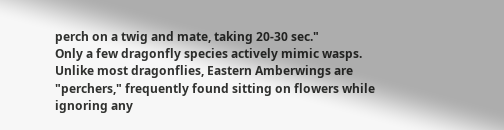perch on a twig and mate, taking 20-30 sec."
Only a few dragonfly species actively mimic wasps.  Unlike most dragonflies, Eastern Amberwings are "perchers," frequently found sitting on flowers while ignoring any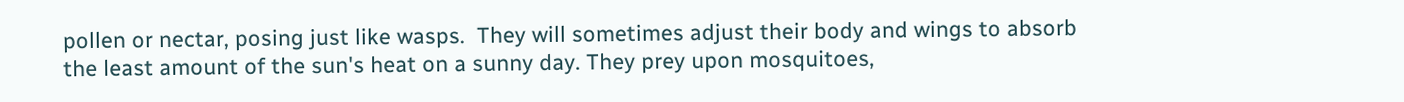pollen or nectar, posing just like wasps.  They will sometimes adjust their body and wings to absorb the least amount of the sun's heat on a sunny day. They prey upon mosquitoes,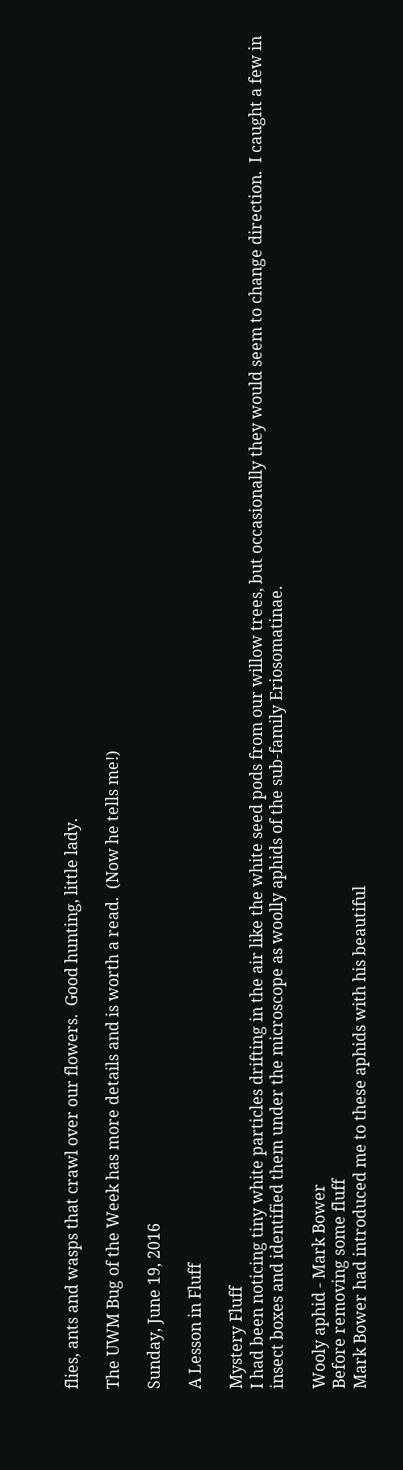flies, ants and wasps that crawl over our flowers.  Good hunting, little lady.

The UWM Bug of the Week has more details and is worth a read.  (Now he tells me!)

Sunday, June 19, 2016

A Lesson in Fluff

Mystery Fluff
I had been noticing tiny white particles drifting in the air like the white seed pods from our willow trees, but occasionally they would seem to change direction.  I caught a few in insect boxes and identified them under the microscope as woolly aphids of the sub-family Eriosomatinae.

Wooly aphid - Mark Bower
Before removing some fluff
Mark Bower had introduced me to these aphids with his beautiful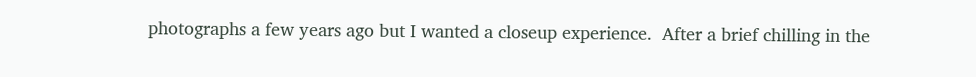photographs a few years ago but I wanted a closeup experience.  After a brief chilling in the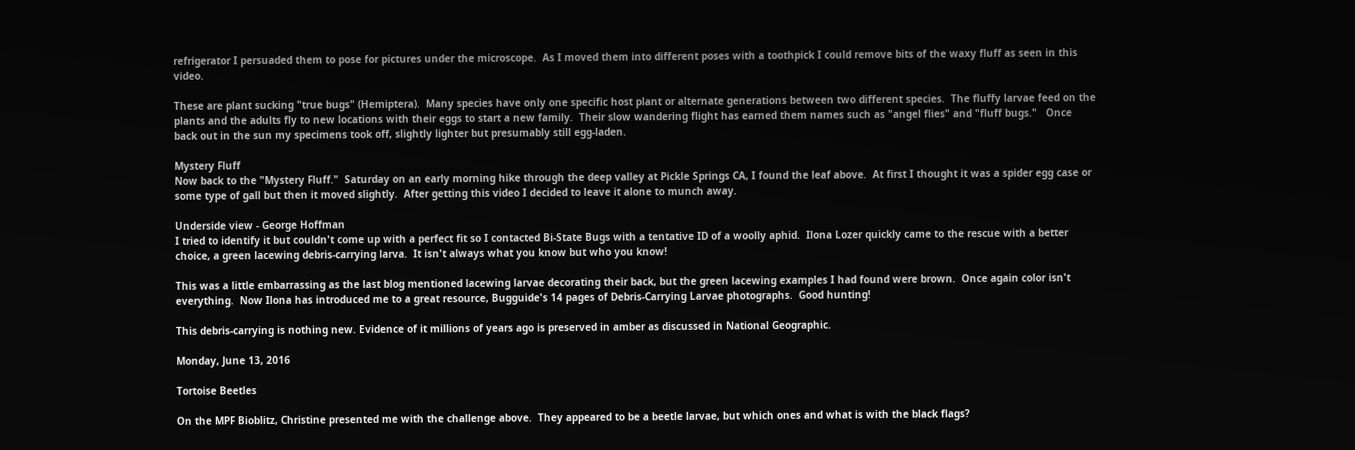refrigerator I persuaded them to pose for pictures under the microscope.  As I moved them into different poses with a toothpick I could remove bits of the waxy fluff as seen in this video.

These are plant sucking "true bugs" (Hemiptera).  Many species have only one specific host plant or alternate generations between two different species.  The fluffy larvae feed on the plants and the adults fly to new locations with their eggs to start a new family.  Their slow wandering flight has earned them names such as "angel flies" and "fluff bugs."   Once back out in the sun my specimens took off, slightly lighter but presumably still egg-laden.

Mystery Fluff
Now back to the "Mystery Fluff."  Saturday on an early morning hike through the deep valley at Pickle Springs CA, I found the leaf above.  At first I thought it was a spider egg case or some type of gall but then it moved slightly.  After getting this video I decided to leave it alone to munch away.

Underside view - George Hoffman
I tried to identify it but couldn't come up with a perfect fit so I contacted Bi-State Bugs with a tentative ID of a woolly aphid.  Ilona Lozer quickly came to the rescue with a better choice, a green lacewing debris-carrying larva.  It isn't always what you know but who you know!

This was a little embarrassing as the last blog mentioned lacewing larvae decorating their back, but the green lacewing examples I had found were brown.  Once again color isn't everything.  Now Ilona has introduced me to a great resource, Bugguide's 14 pages of Debris-Carrying Larvae photographs.  Good hunting!

This debris-carrying is nothing new. Evidence of it millions of years ago is preserved in amber as discussed in National Geographic.

Monday, June 13, 2016

Tortoise Beetles

On the MPF Bioblitz, Christine presented me with the challenge above.  They appeared to be a beetle larvae, but which ones and what is with the black flags?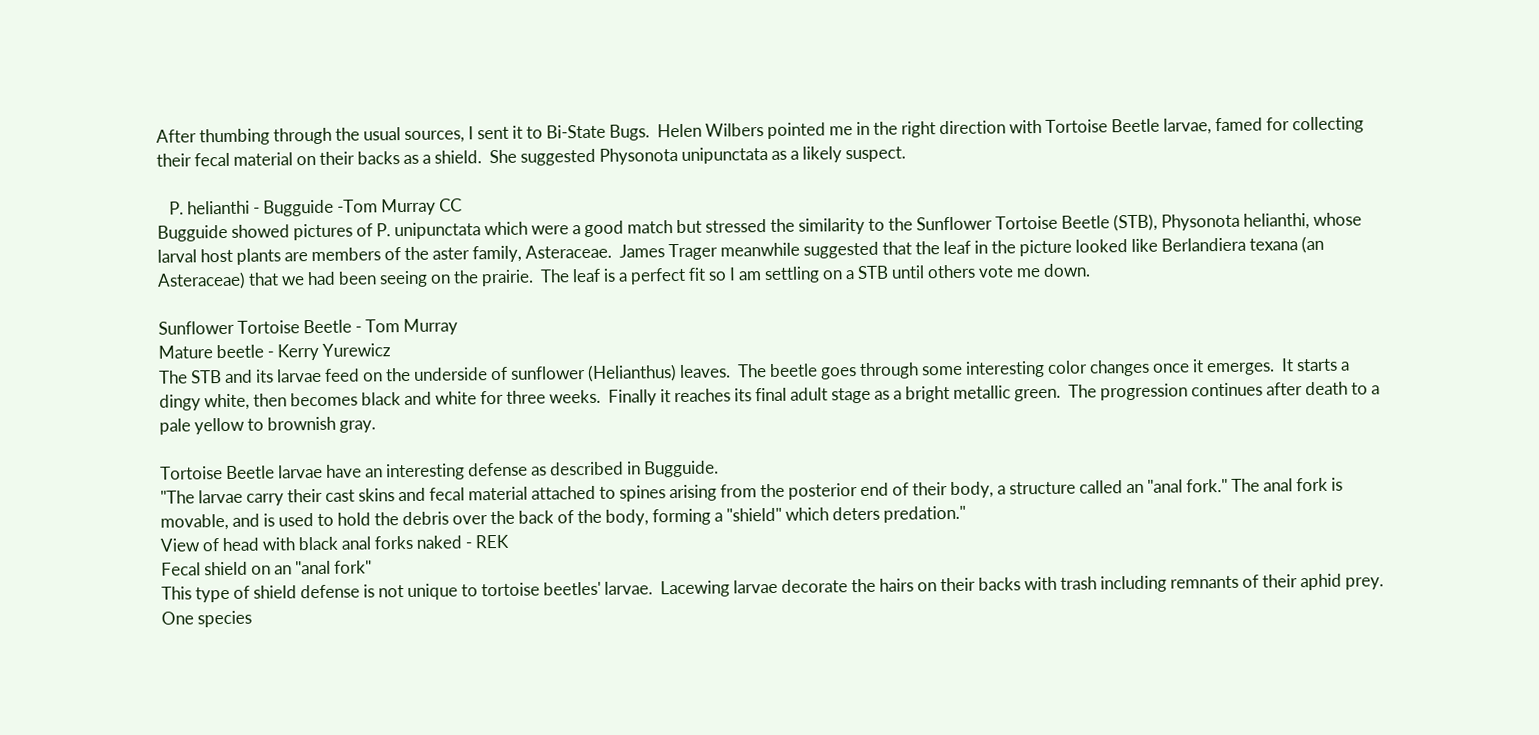After thumbing through the usual sources, I sent it to Bi-State Bugs.  Helen Wilbers pointed me in the right direction with Tortoise Beetle larvae, famed for collecting their fecal material on their backs as a shield.  She suggested Physonota unipunctata as a likely suspect.

   P. helianthi - Bugguide -Tom Murray CC
Bugguide showed pictures of P. unipunctata which were a good match but stressed the similarity to the Sunflower Tortoise Beetle (STB), Physonota helianthi, whose larval host plants are members of the aster family, Asteraceae.  James Trager meanwhile suggested that the leaf in the picture looked like Berlandiera texana (an Asteraceae) that we had been seeing on the prairie.  The leaf is a perfect fit so I am settling on a STB until others vote me down.

Sunflower Tortoise Beetle - Tom Murray
Mature beetle - Kerry Yurewicz
The STB and its larvae feed on the underside of sunflower (Helianthus) leaves.  The beetle goes through some interesting color changes once it emerges.  It starts a dingy white, then becomes black and white for three weeks.  Finally it reaches its final adult stage as a bright metallic green.  The progression continues after death to a pale yellow to brownish gray.

Tortoise Beetle larvae have an interesting defense as described in Bugguide.
"The larvae carry their cast skins and fecal material attached to spines arising from the posterior end of their body, a structure called an "anal fork." The anal fork is movable, and is used to hold the debris over the back of the body, forming a "shield" which deters predation."
View of head with black anal forks naked - REK
Fecal shield on an "anal fork"
This type of shield defense is not unique to tortoise beetles' larvae.  Lacewing larvae decorate the hairs on their backs with trash including remnants of their aphid prey.  One species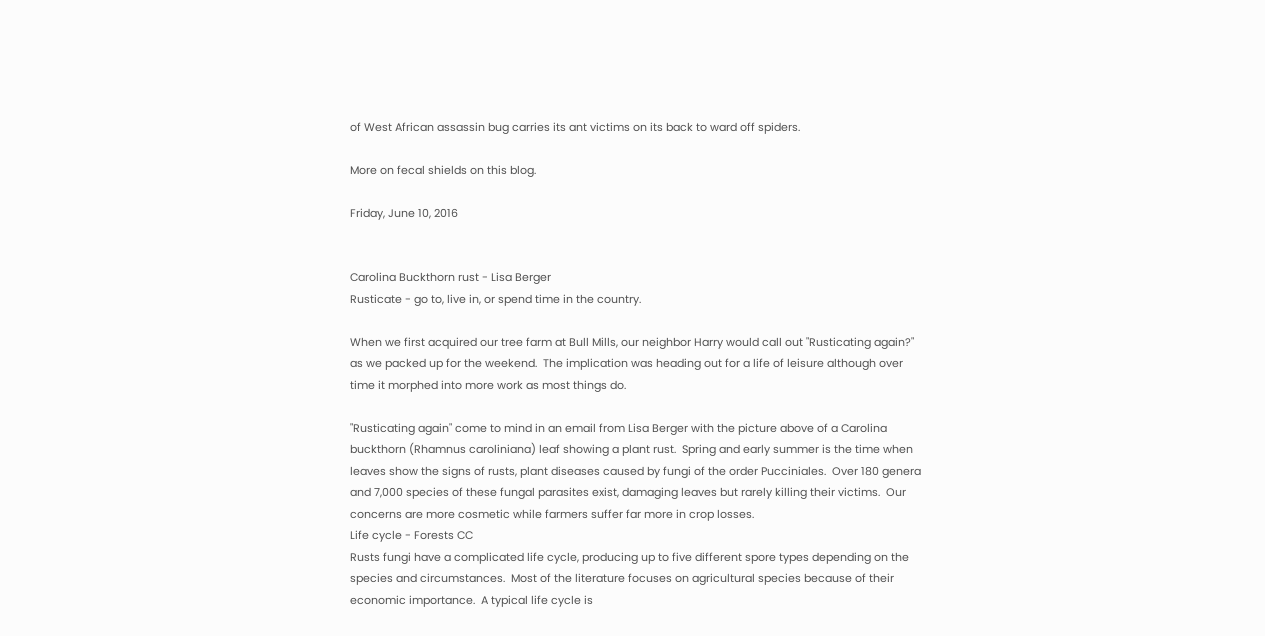of West African assassin bug carries its ant victims on its back to ward off spiders.

More on fecal shields on this blog.

Friday, June 10, 2016


Carolina Buckthorn rust - Lisa Berger
Rusticate - go to, live in, or spend time in the country.

When we first acquired our tree farm at Bull Mills, our neighbor Harry would call out "Rusticating again?" as we packed up for the weekend.  The implication was heading out for a life of leisure although over time it morphed into more work as most things do.

"Rusticating again" come to mind in an email from Lisa Berger with the picture above of a Carolina buckthorn (Rhamnus caroliniana) leaf showing a plant rust.  Spring and early summer is the time when leaves show the signs of rusts, plant diseases caused by fungi of the order Pucciniales.  Over 180 genera  and 7,000 species of these fungal parasites exist, damaging leaves but rarely killing their victims.  Our concerns are more cosmetic while farmers suffer far more in crop losses.
Life cycle - Forests CC
Rusts fungi have a complicated life cycle, producing up to five different spore types depending on the species and circumstances.  Most of the literature focuses on agricultural species because of their economic importance.  A typical life cycle is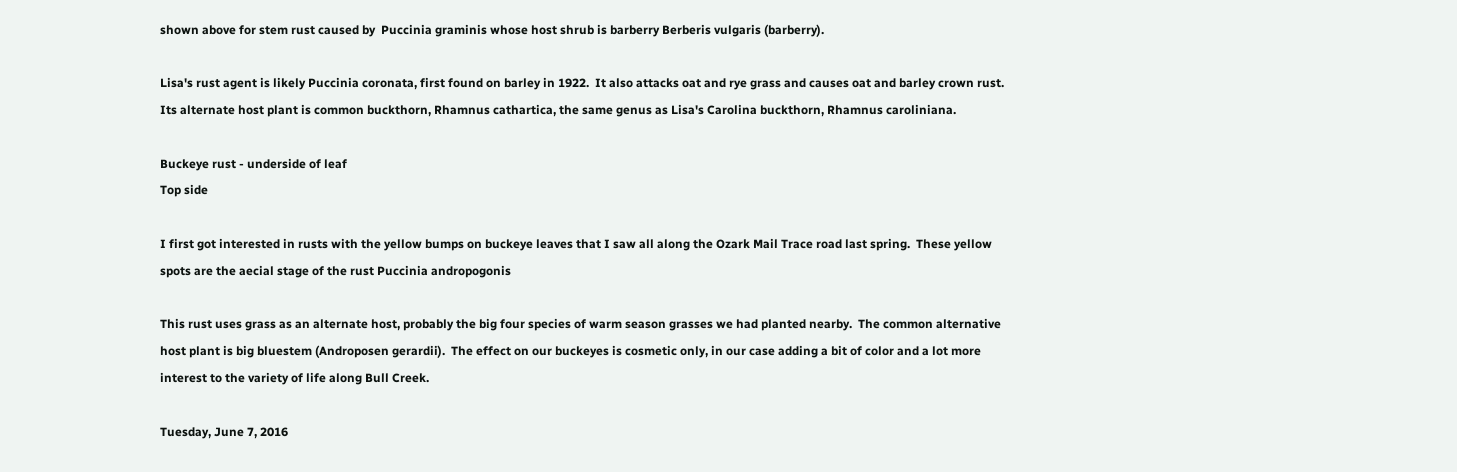shown above for stem rust caused by  Puccinia graminis whose host shrub is barberry Berberis vulgaris (barberry).

Lisa's rust agent is likely Puccinia coronata, first found on barley in 1922.  It also attacks oat and rye grass and causes oat and barley crown rust.  Its alternate host plant is common buckthorn, Rhamnus cathartica, the same genus as Lisa's Carolina buckthorn, Rhamnus caroliniana.

Buckeye rust - underside of leaf
Top side

I first got interested in rusts with the yellow bumps on buckeye leaves that I saw all along the Ozark Mail Trace road last spring.  These yellow spots are the aecial stage of the rust Puccinia andropogonis

This rust uses grass as an alternate host, probably the big four species of warm season grasses we had planted nearby.  The common alternative host plant is big bluestem (Androposen gerardii).  The effect on our buckeyes is cosmetic only, in our case adding a bit of color and a lot more interest to the variety of life along Bull Creek.

Tuesday, June 7, 2016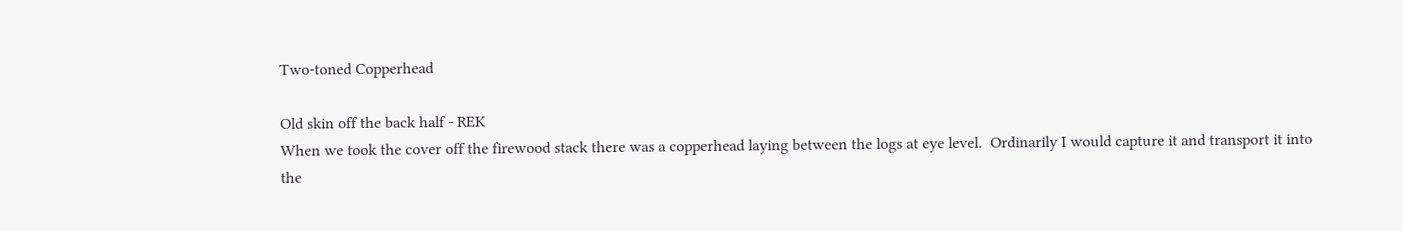Two-toned Copperhead

Old skin off the back half - REK
When we took the cover off the firewood stack there was a copperhead laying between the logs at eye level.  Ordinarily I would capture it and transport it into the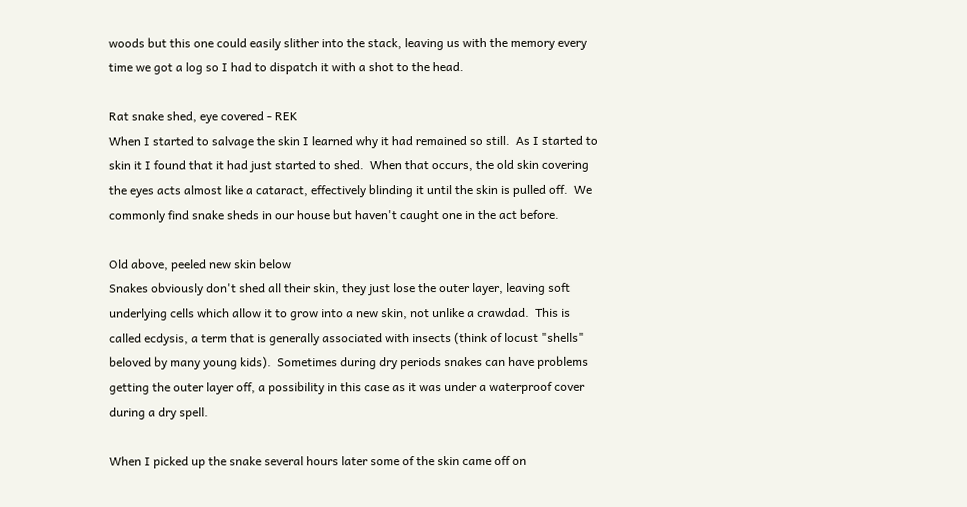woods but this one could easily slither into the stack, leaving us with the memory every time we got a log so I had to dispatch it with a shot to the head.

Rat snake shed, eye covered - REK
When I started to salvage the skin I learned why it had remained so still.  As I started to skin it I found that it had just started to shed.  When that occurs, the old skin covering the eyes acts almost like a cataract, effectively blinding it until the skin is pulled off.  We commonly find snake sheds in our house but haven't caught one in the act before.

Old above, peeled new skin below
Snakes obviously don't shed all their skin, they just lose the outer layer, leaving soft underlying cells which allow it to grow into a new skin, not unlike a crawdad.  This is called ecdysis, a term that is generally associated with insects (think of locust "shells" beloved by many young kids).  Sometimes during dry periods snakes can have problems getting the outer layer off, a possibility in this case as it was under a waterproof cover during a dry spell.

When I picked up the snake several hours later some of the skin came off on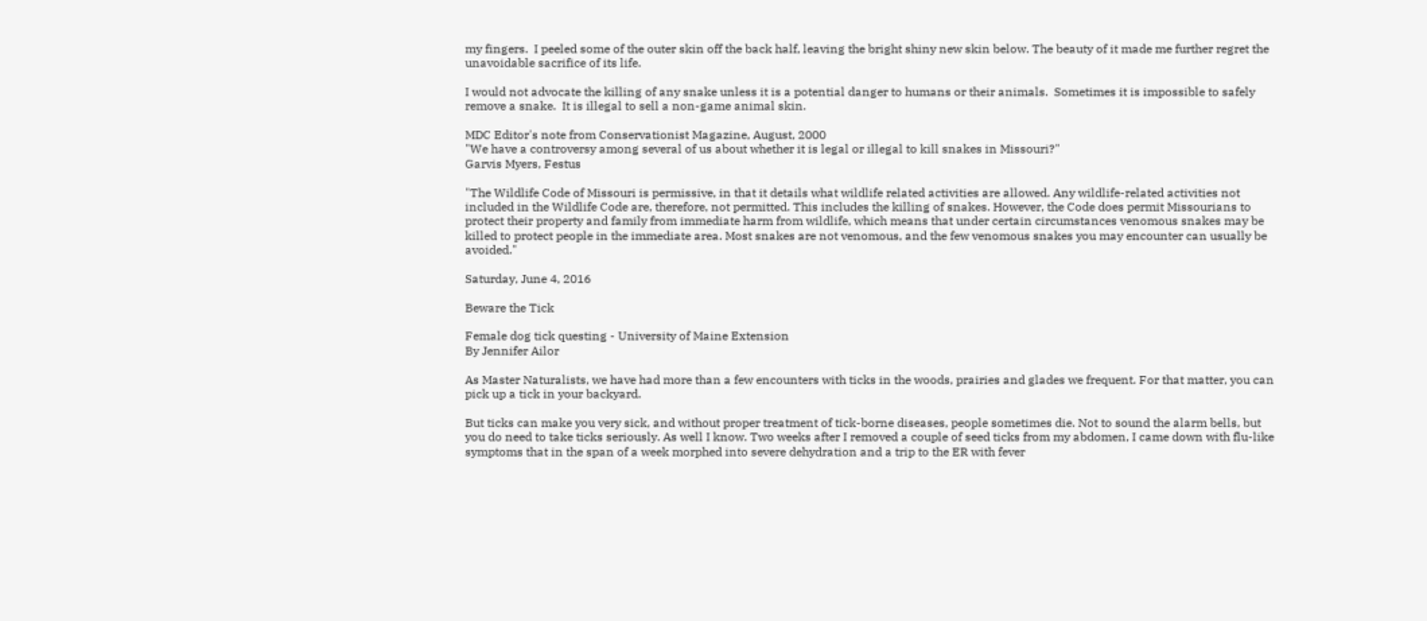my fingers.  I peeled some of the outer skin off the back half, leaving the bright shiny new skin below. The beauty of it made me further regret the unavoidable sacrifice of its life.

I would not advocate the killing of any snake unless it is a potential danger to humans or their animals.  Sometimes it is impossible to safely remove a snake.  It is illegal to sell a non-game animal skin.

MDC Editor's note from Conservationist Magazine, August, 2000
"We have a controversy among several of us about whether it is legal or illegal to kill snakes in Missouri?"
Garvis Myers, Festus

"The Wildlife Code of Missouri is permissive, in that it details what wildlife related activities are allowed. Any wildlife-related activities not included in the Wildlife Code are, therefore, not permitted. This includes the killing of snakes. However, the Code does permit Missourians to protect their property and family from immediate harm from wildlife, which means that under certain circumstances venomous snakes may be killed to protect people in the immediate area. Most snakes are not venomous, and the few venomous snakes you may encounter can usually be avoided."

Saturday, June 4, 2016

Beware the Tick

Female dog tick questing - University of Maine Extension
By Jennifer Ailor

As Master Naturalists, we have had more than a few encounters with ticks in the woods, prairies and glades we frequent. For that matter, you can pick up a tick in your backyard.

But ticks can make you very sick, and without proper treatment of tick-borne diseases, people sometimes die. Not to sound the alarm bells, but you do need to take ticks seriously. As well I know. Two weeks after I removed a couple of seed ticks from my abdomen, I came down with flu-like symptoms that in the span of a week morphed into severe dehydration and a trip to the ER with fever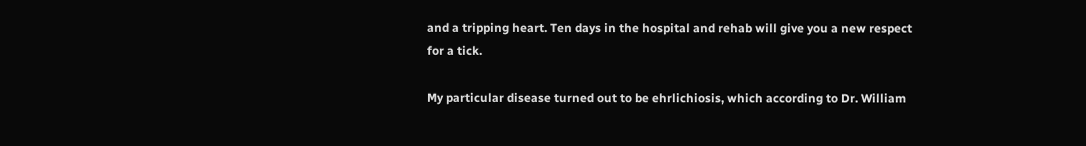and a tripping heart. Ten days in the hospital and rehab will give you a new respect for a tick.

My particular disease turned out to be ehrlichiosis, which according to Dr. William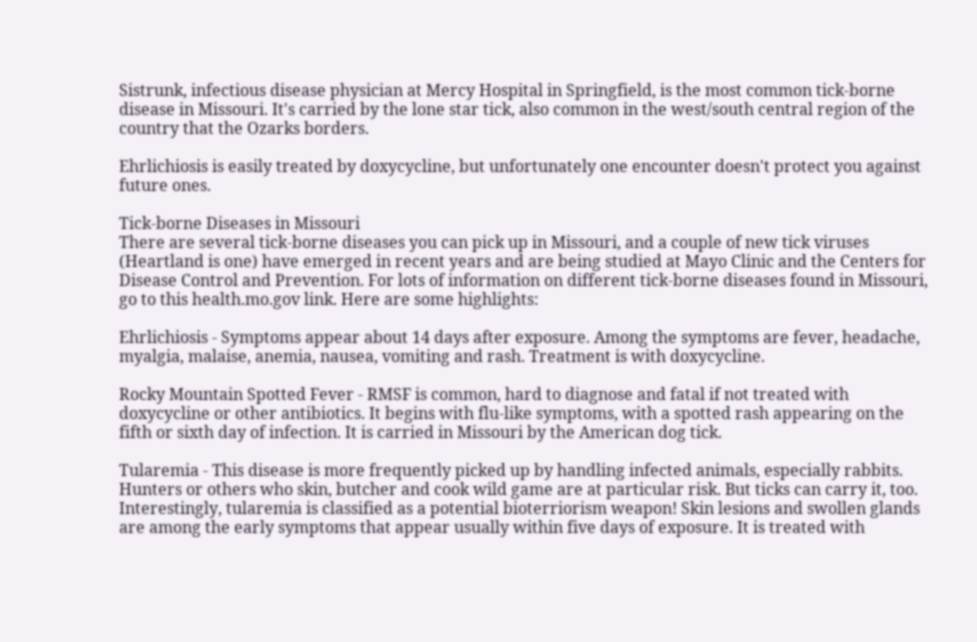Sistrunk, infectious disease physician at Mercy Hospital in Springfield, is the most common tick-borne disease in Missouri. It's carried by the lone star tick, also common in the west/south central region of the country that the Ozarks borders.

Ehrlichiosis is easily treated by doxycycline, but unfortunately one encounter doesn't protect you against future ones.

Tick-borne Diseases in Missouri
There are several tick-borne diseases you can pick up in Missouri, and a couple of new tick viruses (Heartland is one) have emerged in recent years and are being studied at Mayo Clinic and the Centers for Disease Control and Prevention. For lots of information on different tick-borne diseases found in Missouri, go to this health.mo.gov link. Here are some highlights:

Ehrlichiosis - Symptoms appear about 14 days after exposure. Among the symptoms are fever, headache, myalgia, malaise, anemia, nausea, vomiting and rash. Treatment is with doxycycline.

Rocky Mountain Spotted Fever - RMSF is common, hard to diagnose and fatal if not treated with doxycycline or other antibiotics. It begins with flu-like symptoms, with a spotted rash appearing on the fifth or sixth day of infection. It is carried in Missouri by the American dog tick.

Tularemia - This disease is more frequently picked up by handling infected animals, especially rabbits. Hunters or others who skin, butcher and cook wild game are at particular risk. But ticks can carry it, too. Interestingly, tularemia is classified as a potential bioterriorism weapon! Skin lesions and swollen glands are among the early symptoms that appear usually within five days of exposure. It is treated with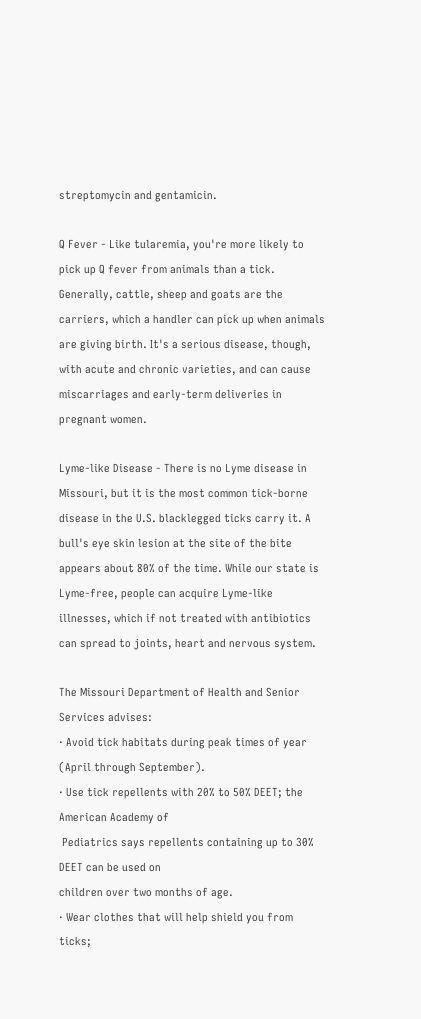streptomycin and gentamicin.

Q Fever - Like tularemia, you're more likely to pick up Q fever from animals than a tick. Generally, cattle, sheep and goats are the carriers, which a handler can pick up when animals are giving birth. It's a serious disease, though, with acute and chronic varieties, and can cause miscarriages and early-term deliveries in pregnant women.

Lyme-like Disease - There is no Lyme disease in Missouri, but it is the most common tick-borne disease in the U.S. blacklegged ticks carry it. A bull's eye skin lesion at the site of the bite appears about 80% of the time. While our state is Lyme-free, people can acquire Lyme-like illnesses, which if not treated with antibiotics can spread to joints, heart and nervous system.

The Missouri Department of Health and Senior Services advises:
· Avoid tick habitats during peak times of year (April through September).
· Use tick repellents with 20% to 50% DEET; the American Academy of
 Pediatrics says repellents containing up to 30% DEET can be used on
children over two months of age.
· Wear clothes that will help shield you from ticks;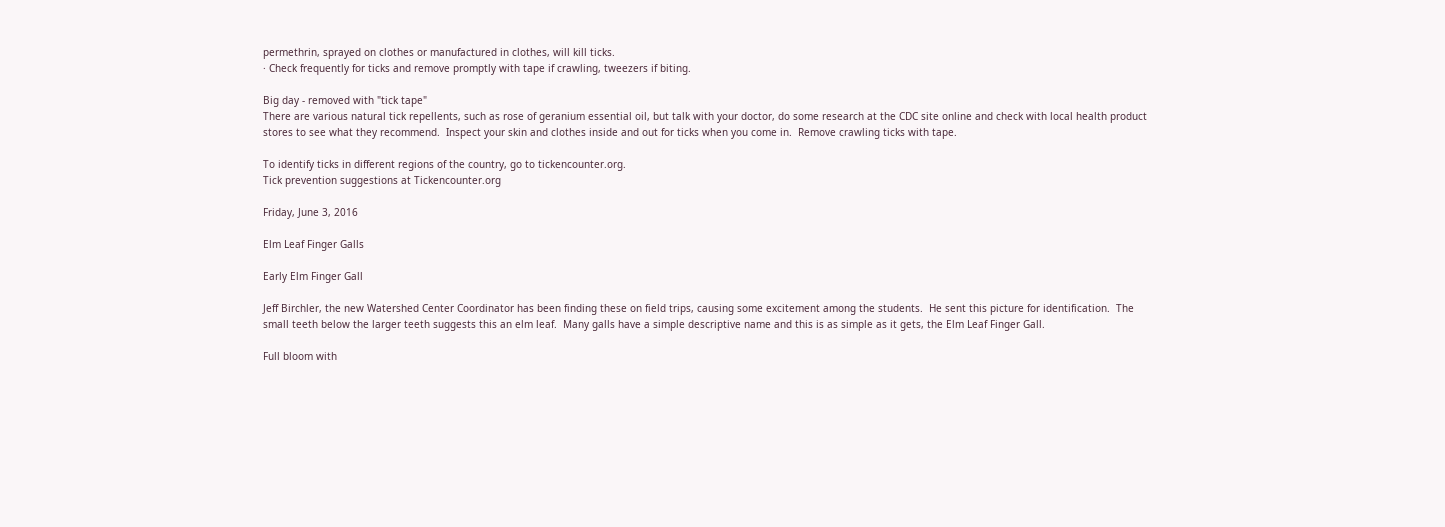permethrin, sprayed on clothes or manufactured in clothes, will kill ticks.
· Check frequently for ticks and remove promptly with tape if crawling, tweezers if biting.

Big day - removed with "tick tape"
There are various natural tick repellents, such as rose of geranium essential oil, but talk with your doctor, do some research at the CDC site online and check with local health product stores to see what they recommend.  Inspect your skin and clothes inside and out for ticks when you come in.  Remove crawling ticks with tape.

To identify ticks in different regions of the country, go to tickencounter.org.
Tick prevention suggestions at Tickencounter.org

Friday, June 3, 2016

Elm Leaf Finger Galls

Early Elm Finger Gall

Jeff Birchler, the new Watershed Center Coordinator has been finding these on field trips, causing some excitement among the students.  He sent this picture for identification.  The small teeth below the larger teeth suggests this an elm leaf.  Many galls have a simple descriptive name and this is as simple as it gets, the Elm Leaf Finger Gall.

Full bloom with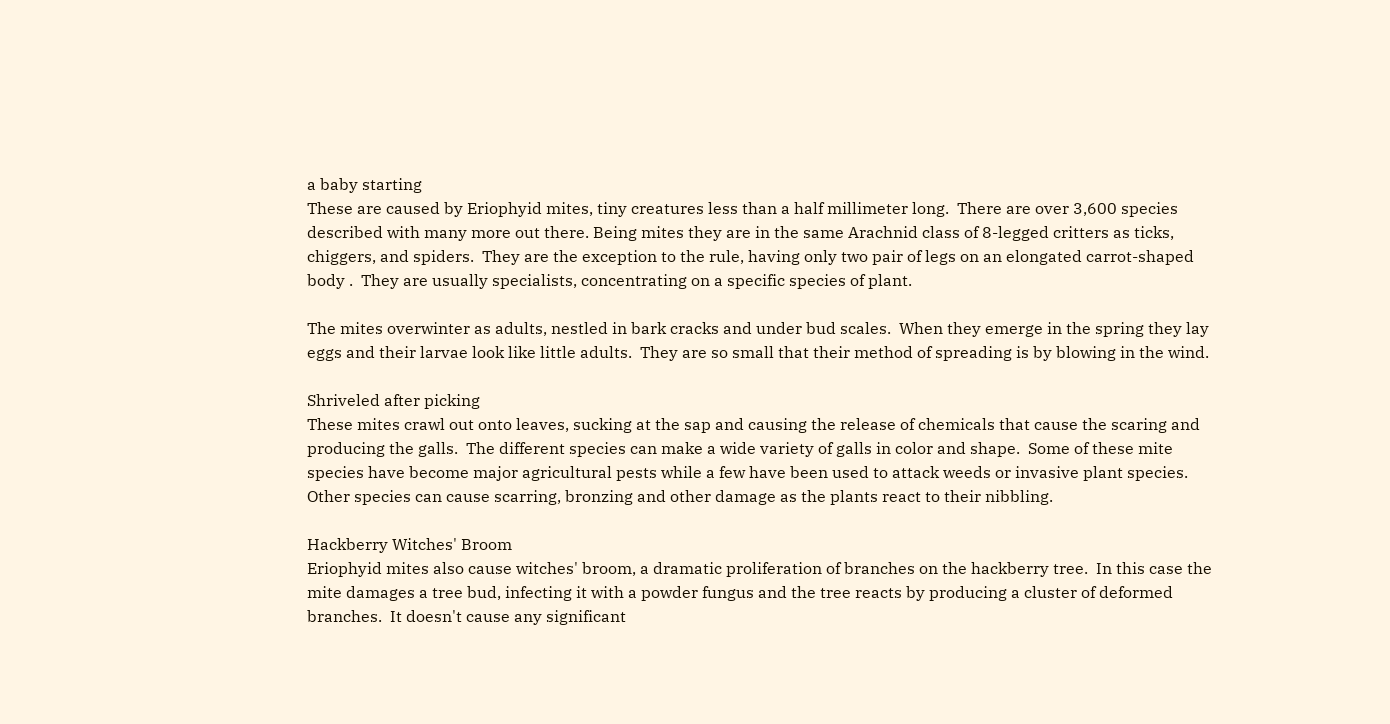a baby starting
These are caused by Eriophyid mites, tiny creatures less than a half millimeter long.  There are over 3,600 species described with many more out there. Being mites they are in the same Arachnid class of 8-legged critters as ticks, chiggers, and spiders.  They are the exception to the rule, having only two pair of legs on an elongated carrot-shaped body .  They are usually specialists, concentrating on a specific species of plant.

The mites overwinter as adults, nestled in bark cracks and under bud scales.  When they emerge in the spring they lay eggs and their larvae look like little adults.  They are so small that their method of spreading is by blowing in the wind.

Shriveled after picking
These mites crawl out onto leaves, sucking at the sap and causing the release of chemicals that cause the scaring and producing the galls.  The different species can make a wide variety of galls in color and shape.  Some of these mite species have become major agricultural pests while a few have been used to attack weeds or invasive plant species.  Other species can cause scarring, bronzing and other damage as the plants react to their nibbling.

Hackberry Witches' Broom
Eriophyid mites also cause witches' broom, a dramatic proliferation of branches on the hackberry tree.  In this case the mite damages a tree bud, infecting it with a powder fungus and the tree reacts by producing a cluster of deformed branches.  It doesn't cause any significant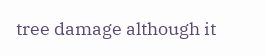tree damage although it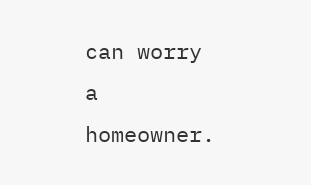can worry a homeowner.